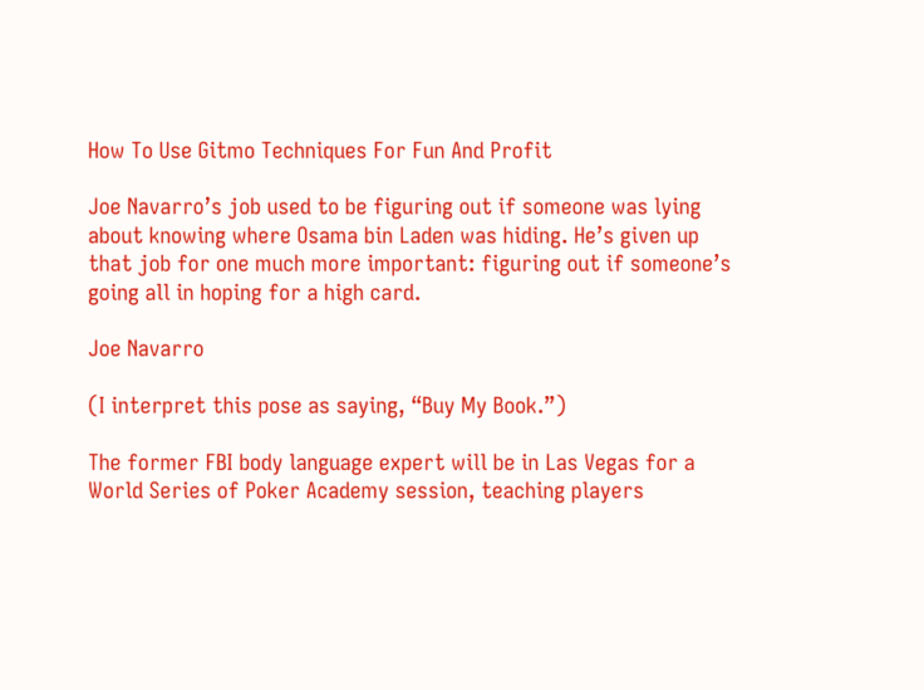How To Use Gitmo Techniques For Fun And Profit

Joe Navarro’s job used to be figuring out if someone was lying about knowing where Osama bin Laden was hiding. He’s given up that job for one much more important: figuring out if someone’s going all in hoping for a high card.

Joe Navarro

(I interpret this pose as saying, “Buy My Book.”)

The former FBI body language expert will be in Las Vegas for a World Series of Poker Academy session, teaching players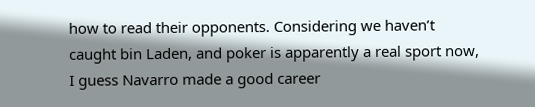how to read their opponents. Considering we haven’t caught bin Laden, and poker is apparently a real sport now, I guess Navarro made a good career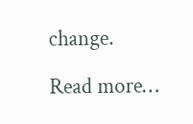change.

Read more…